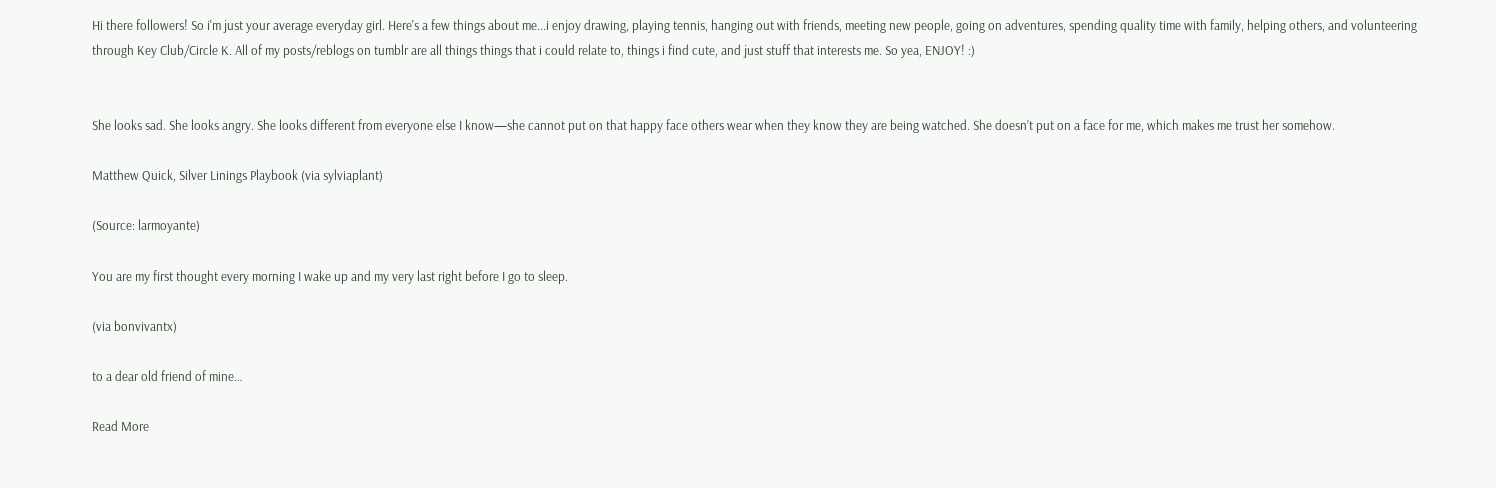Hi there followers! So i'm just your average everyday girl. Here's a few things about me...i enjoy drawing, playing tennis, hanging out with friends, meeting new people, going on adventures, spending quality time with family, helping others, and volunteering through Key Club/Circle K. All of my posts/reblogs on tumblr are all things things that i could relate to, things i find cute, and just stuff that interests me. So yea, ENJOY! :)


She looks sad. She looks angry. She looks different from everyone else I know—she cannot put on that happy face others wear when they know they are being watched. She doesn’t put on a face for me, which makes me trust her somehow.

Matthew Quick, Silver Linings Playbook (via sylviaplant)

(Source: larmoyante)

You are my first thought every morning I wake up and my very last right before I go to sleep.

(via bonvivantx)

to a dear old friend of mine…

Read More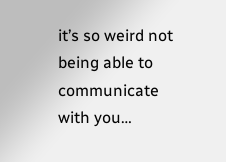it’s so weird not being able to communicate with you…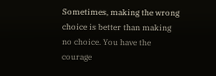Sometimes, making the wrong choice is better than making no choice. You have the courage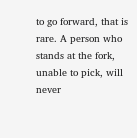to go forward, that is rare. A person who stands at the fork, unable to pick, will never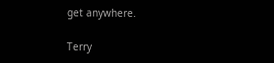get anywhere.

Terry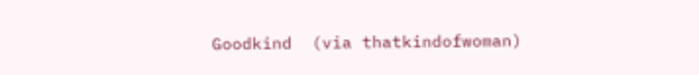Goodkind  (via thatkindofwoman)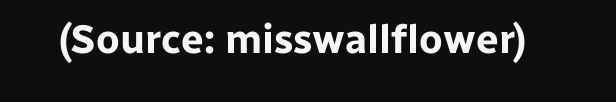(Source: misswallflower)